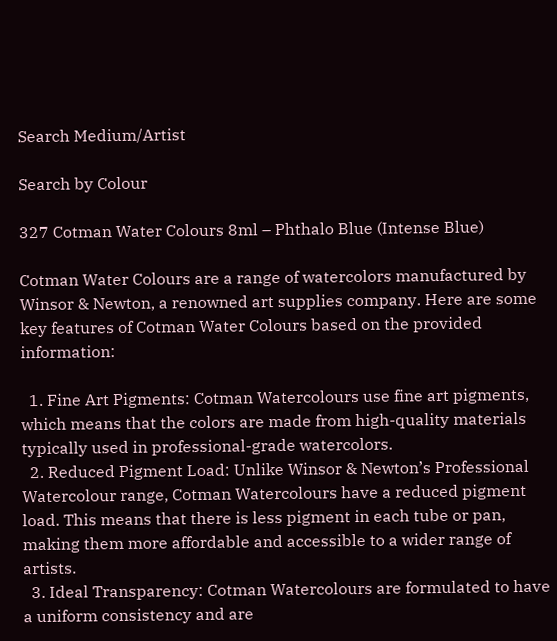Search Medium/Artist

Search by Colour

327 Cotman Water Colours 8ml – Phthalo Blue (Intense Blue)

Cotman Water Colours are a range of watercolors manufactured by Winsor & Newton, a renowned art supplies company. Here are some key features of Cotman Water Colours based on the provided information:

  1. Fine Art Pigments: Cotman Watercolours use fine art pigments, which means that the colors are made from high-quality materials typically used in professional-grade watercolors.
  2. Reduced Pigment Load: Unlike Winsor & Newton’s Professional Watercolour range, Cotman Watercolours have a reduced pigment load. This means that there is less pigment in each tube or pan, making them more affordable and accessible to a wider range of artists.
  3. Ideal Transparency: Cotman Watercolours are formulated to have a uniform consistency and are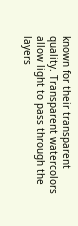known for their transparent quality. Transparent watercolors allow light to pass through the layers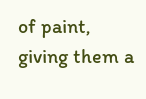of paint, giving them a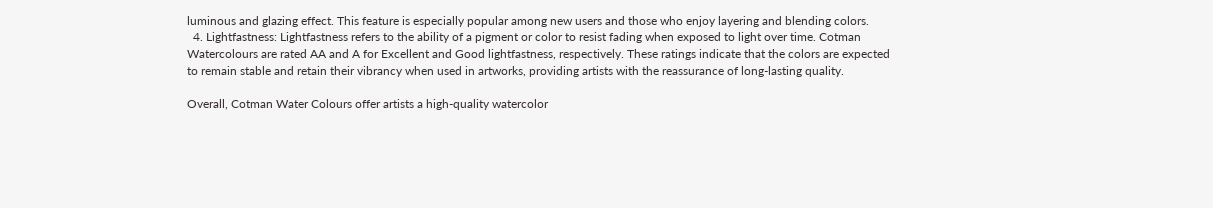luminous and glazing effect. This feature is especially popular among new users and those who enjoy layering and blending colors.
  4. Lightfastness: Lightfastness refers to the ability of a pigment or color to resist fading when exposed to light over time. Cotman Watercolours are rated AA and A for Excellent and Good lightfastness, respectively. These ratings indicate that the colors are expected to remain stable and retain their vibrancy when used in artworks, providing artists with the reassurance of long-lasting quality.

Overall, Cotman Water Colours offer artists a high-quality watercolor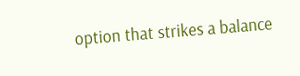option that strikes a balance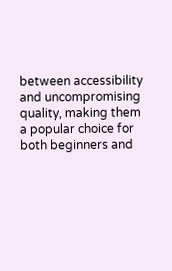between accessibility and uncompromising quality, making them a popular choice for both beginners and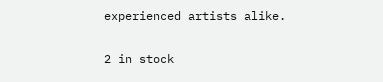experienced artists alike.


2 in stock